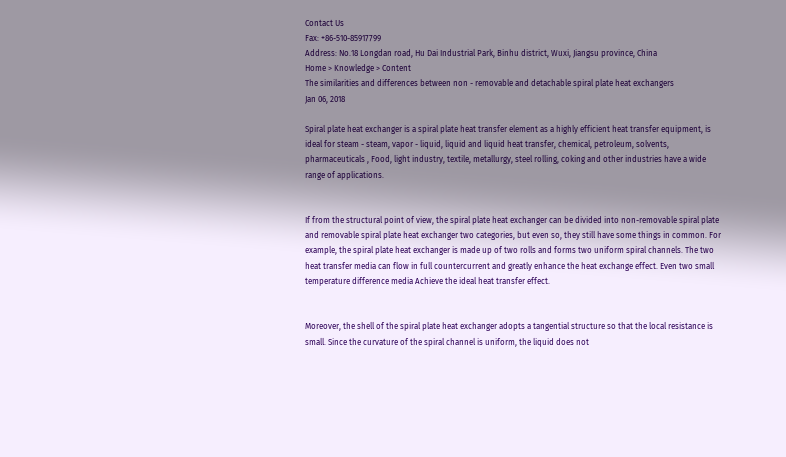Contact Us
Fax: +86-510-85917799
Address: No.18 Longdan road, Hu Dai Industrial Park, Binhu district, Wuxi, Jiangsu province, China
Home > Knowledge > Content
The similarities and differences between non - removable and detachable spiral plate heat exchangers
Jan 06, 2018

Spiral plate heat exchanger is a spiral plate heat transfer element as a highly efficient heat transfer equipment, is ideal for steam - steam, vapor - liquid, liquid and liquid heat transfer, chemical, petroleum, solvents, pharmaceuticals , Food, light industry, textile, metallurgy, steel rolling, coking and other industries have a wide range of applications.


If from the structural point of view, the spiral plate heat exchanger can be divided into non-removable spiral plate and removable spiral plate heat exchanger two categories, but even so, they still have some things in common. For example, the spiral plate heat exchanger is made up of two rolls and forms two uniform spiral channels. The two heat transfer media can flow in full countercurrent and greatly enhance the heat exchange effect. Even two small temperature difference media Achieve the ideal heat transfer effect.


Moreover, the shell of the spiral plate heat exchanger adopts a tangential structure so that the local resistance is small. Since the curvature of the spiral channel is uniform, the liquid does not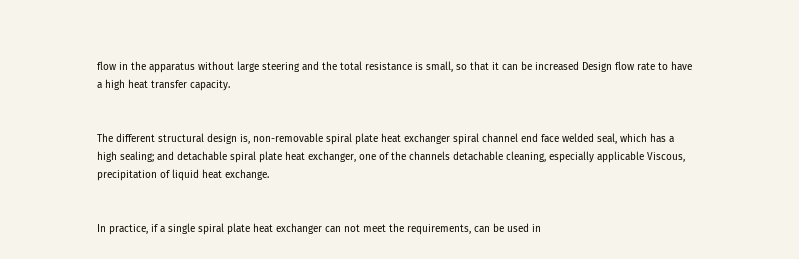flow in the apparatus without large steering and the total resistance is small, so that it can be increased Design flow rate to have a high heat transfer capacity.


The different structural design is, non-removable spiral plate heat exchanger spiral channel end face welded seal, which has a high sealing; and detachable spiral plate heat exchanger, one of the channels detachable cleaning, especially applicable Viscous, precipitation of liquid heat exchange.


In practice, if a single spiral plate heat exchanger can not meet the requirements, can be used in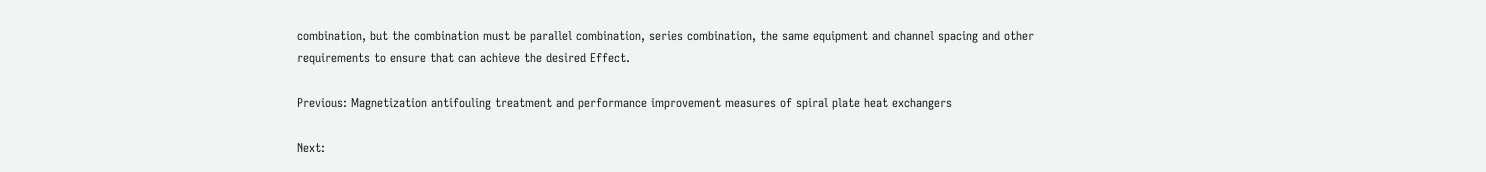combination, but the combination must be parallel combination, series combination, the same equipment and channel spacing and other requirements to ensure that can achieve the desired Effect.

Previous: Magnetization antifouling treatment and performance improvement measures of spiral plate heat exchangers

Next: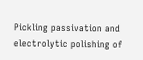Pickling passivation and electrolytic polishing of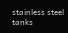stainless steel tanks